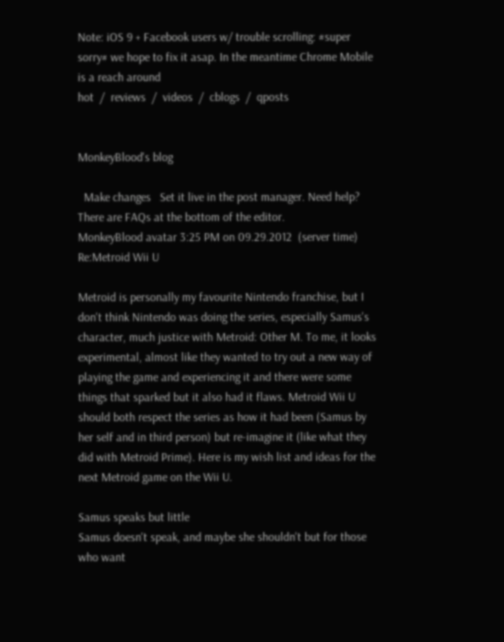Note: iOS 9 + Facebook users w/ trouble scrolling: #super sorry# we hope to fix it asap. In the meantime Chrome Mobile is a reach around
hot  /  reviews  /  videos  /  cblogs  /  qposts


MonkeyBlood's blog

  Make changes   Set it live in the post manager. Need help? There are FAQs at the bottom of the editor.
MonkeyBlood avatar 3:25 PM on 09.29.2012  (server time)
Re:Metroid Wii U

Metroid is personally my favourite Nintendo franchise, but I don't think Nintendo was doing the series, especially Samus's character, much justice with Metroid: Other M. To me, it looks experimental, almost like they wanted to try out a new way of playing the game and experiencing it and there were some things that sparked but it also had it flaws. Metroid Wii U should both respect the series as how it had been (Samus by her self and in third person) but re-imagine it (like what they did with Metroid Prime). Here is my wish list and ideas for the next Metroid game on the Wii U.

Samus speaks but little
Samus doesn't speak, and maybe she shouldn't but for those who want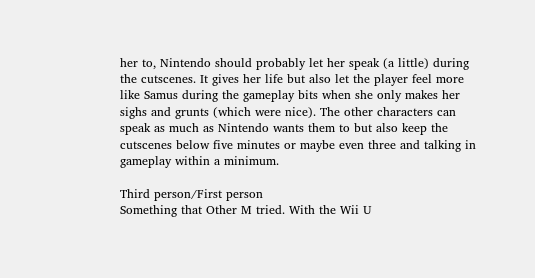her to, Nintendo should probably let her speak (a little) during the cutscenes. It gives her life but also let the player feel more like Samus during the gameplay bits when she only makes her sighs and grunts (which were nice). The other characters can speak as much as Nintendo wants them to but also keep the cutscenes below five minutes or maybe even three and talking in gameplay within a minimum.

Third person/First person
Something that Other M tried. With the Wii U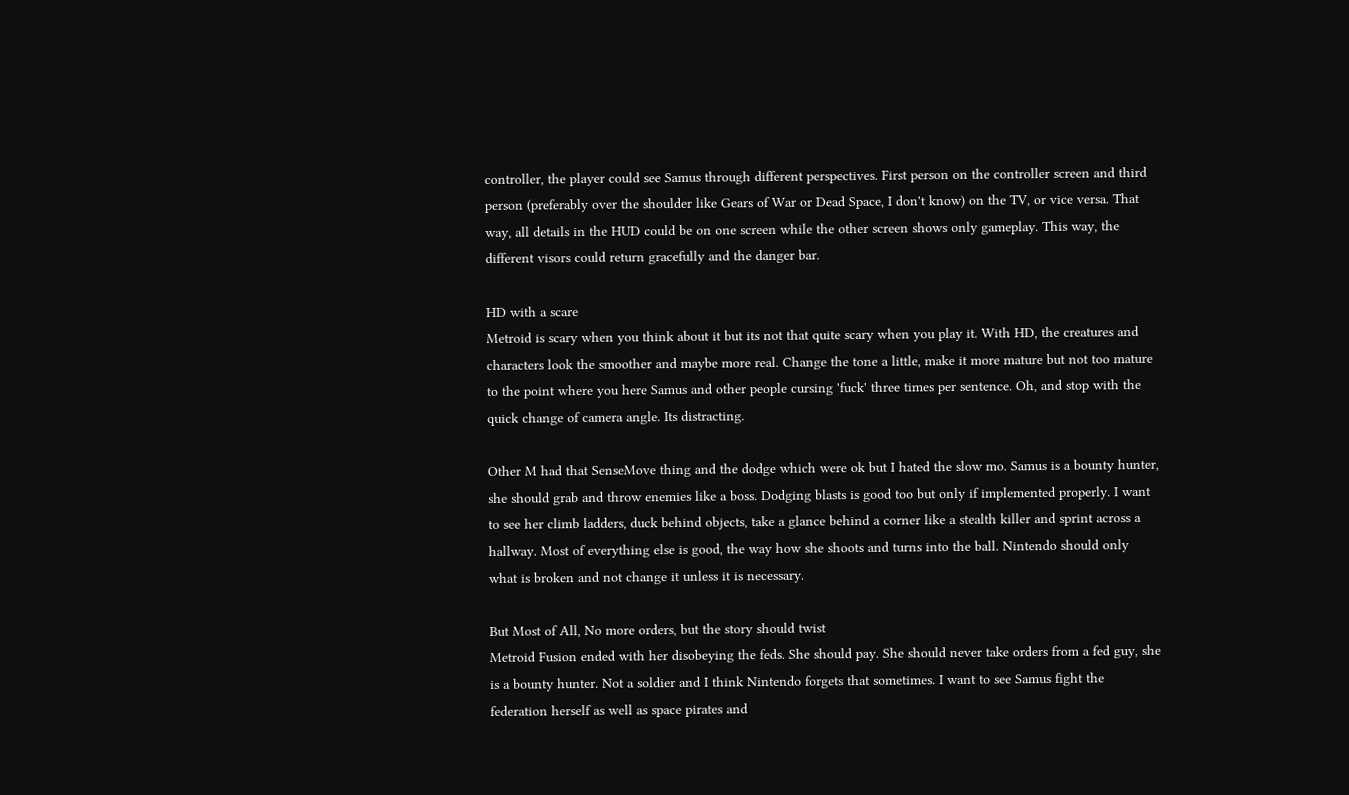controller, the player could see Samus through different perspectives. First person on the controller screen and third person (preferably over the shoulder like Gears of War or Dead Space, I don't know) on the TV, or vice versa. That way, all details in the HUD could be on one screen while the other screen shows only gameplay. This way, the different visors could return gracefully and the danger bar.

HD with a scare
Metroid is scary when you think about it but its not that quite scary when you play it. With HD, the creatures and characters look the smoother and maybe more real. Change the tone a little, make it more mature but not too mature to the point where you here Samus and other people cursing 'fuck' three times per sentence. Oh, and stop with the quick change of camera angle. Its distracting.

Other M had that SenseMove thing and the dodge which were ok but I hated the slow mo. Samus is a bounty hunter, she should grab and throw enemies like a boss. Dodging blasts is good too but only if implemented properly. I want to see her climb ladders, duck behind objects, take a glance behind a corner like a stealth killer and sprint across a hallway. Most of everything else is good, the way how she shoots and turns into the ball. Nintendo should only what is broken and not change it unless it is necessary.

But Most of All, No more orders, but the story should twist
Metroid Fusion ended with her disobeying the feds. She should pay. She should never take orders from a fed guy, she is a bounty hunter. Not a soldier and I think Nintendo forgets that sometimes. I want to see Samus fight the federation herself as well as space pirates and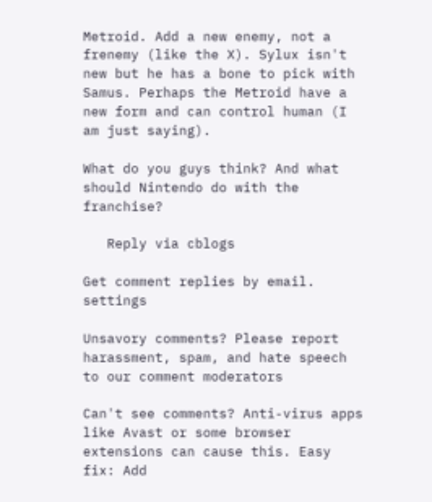Metroid. Add a new enemy, not a frenemy (like the X). Sylux isn't new but he has a bone to pick with Samus. Perhaps the Metroid have a new form and can control human (I am just saying).

What do you guys think? And what should Nintendo do with the franchise?

   Reply via cblogs

Get comment replies by email.     settings

Unsavory comments? Please report harassment, spam, and hate speech to our comment moderators

Can't see comments? Anti-virus apps like Avast or some browser extensions can cause this. Easy fix: Add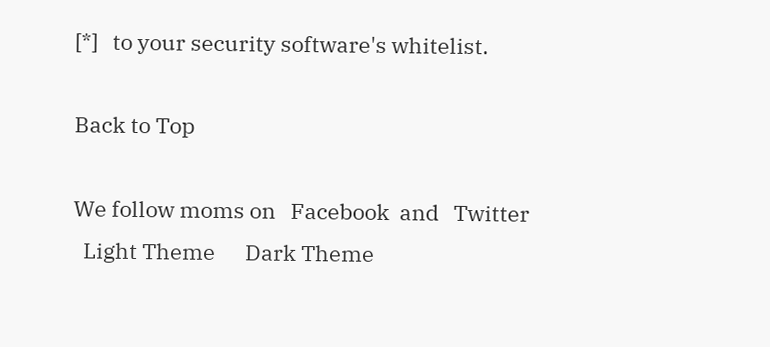[*]   to your security software's whitelist.

Back to Top

We follow moms on   Facebook  and   Twitter
  Light Theme      Dark Theme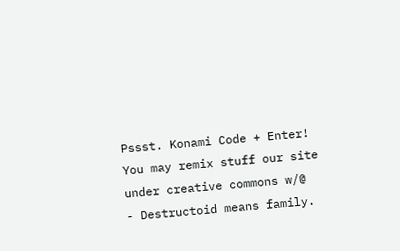Pssst. Konami Code + Enter!
You may remix stuff our site under creative commons w/@
- Destructoid means family.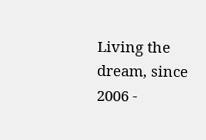Living the dream, since 2006 -